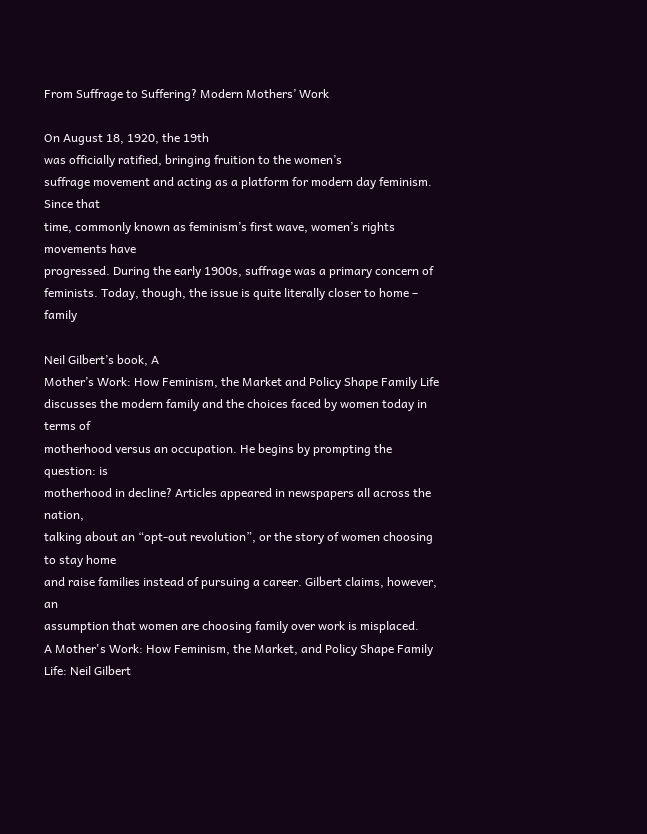From Suffrage to Suffering? Modern Mothers’ Work

On August 18, 1920, the 19th
was officially ratified, bringing fruition to the women’s
suffrage movement and acting as a platform for modern day feminism. Since that
time, commonly known as feminism’s first wave, women’s rights movements have
progressed. During the early 1900s, suffrage was a primary concern of
feminists. Today, though, the issue is quite literally closer to home – family

Neil Gilbert’s book, A
Mother’s Work: How Feminism, the Market and Policy Shape Family Life
discusses the modern family and the choices faced by women today in terms of
motherhood versus an occupation. He begins by prompting the question: is
motherhood in decline? Articles appeared in newspapers all across the nation,
talking about an “opt-out revolution”, or the story of women choosing to stay home
and raise families instead of pursuing a career. Gilbert claims, however, an
assumption that women are choosing family over work is misplaced.
A Mother's Work: How Feminism, the Market, and Policy Shape Family Life: Neil Gilbert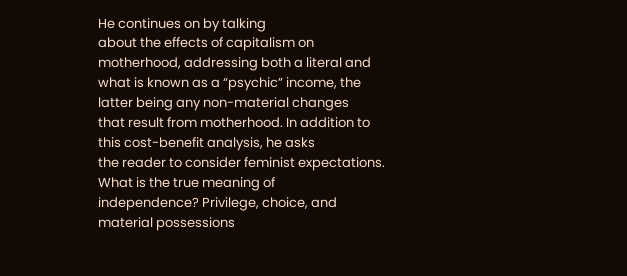He continues on by talking
about the effects of capitalism on motherhood, addressing both a literal and
what is known as a “psychic” income, the latter being any non-material changes
that result from motherhood. In addition to this cost-benefit analysis, he asks
the reader to consider feminist expectations. What is the true meaning of
independence? Privilege, choice, and material possessions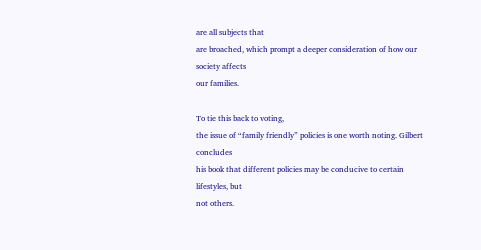are all subjects that
are broached, which prompt a deeper consideration of how our society affects
our families.

To tie this back to voting,
the issue of “family friendly” policies is one worth noting. Gilbert concludes
his book that different policies may be conducive to certain lifestyles, but
not others.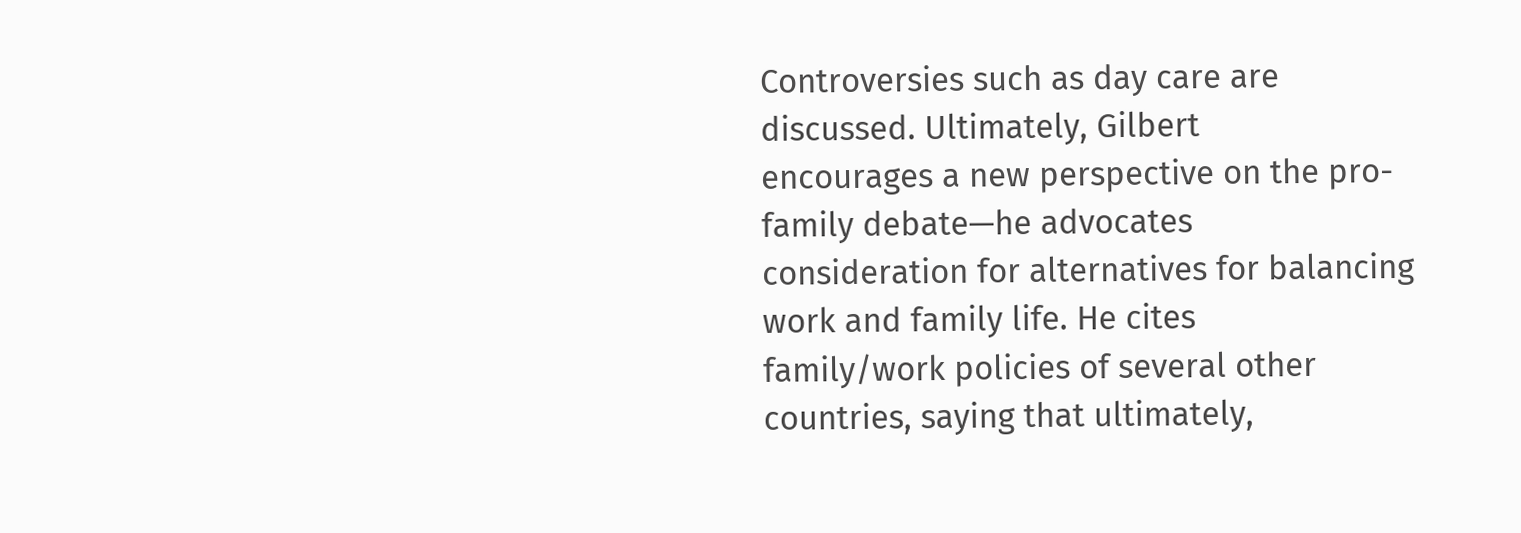Controversies such as day care are discussed. Ultimately, Gilbert
encourages a new perspective on the pro-family debate—he advocates
consideration for alternatives for balancing work and family life. He cites
family/work policies of several other countries, saying that ultimately,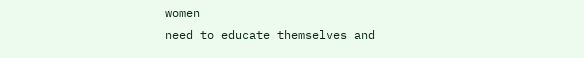women
need to educate themselves and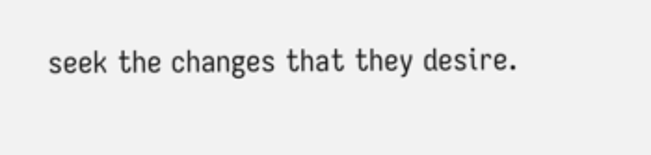seek the changes that they desire.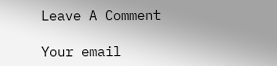Leave A Comment

Your email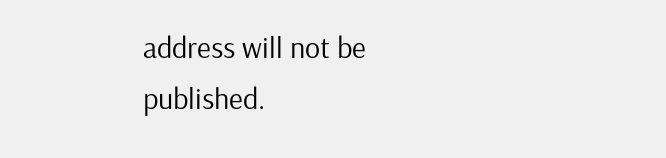address will not be published.